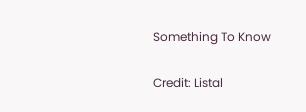Something To Know

Credit: Listal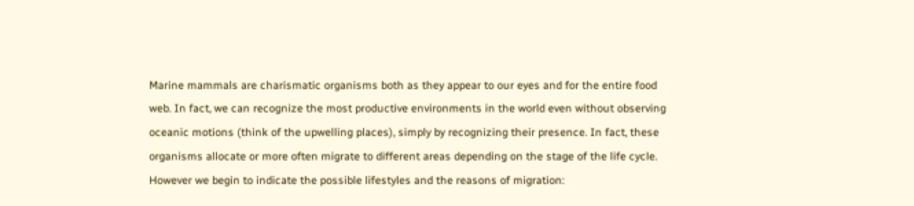Marine mammals are charismatic organisms both as they appear to our eyes and for the entire food web. In fact, we can recognize the most productive environments in the world even without observing oceanic motions (think of the upwelling places), simply by recognizing their presence. In fact, these organisms allocate or more often migrate to different areas depending on the stage of the life cycle. However we begin to indicate the possible lifestyles and the reasons of migration: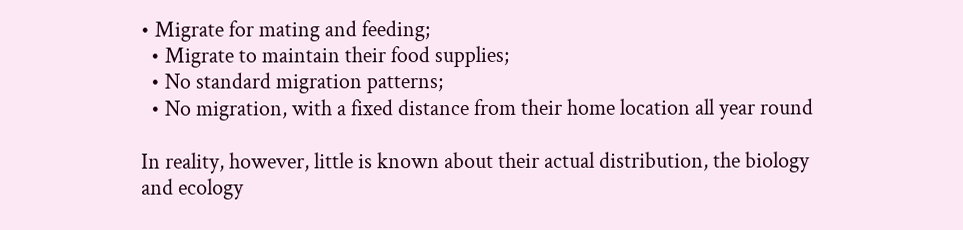• Migrate for mating and feeding;
  • Migrate to maintain their food supplies;
  • No standard migration patterns;
  • No migration, with a fixed distance from their home location all year round

In reality, however, little is known about their actual distribution, the biology and ecology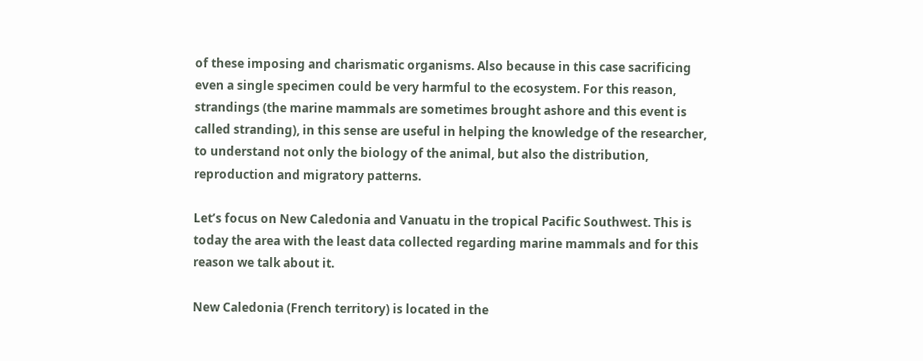of these imposing and charismatic organisms. Also because in this case sacrificing even a single specimen could be very harmful to the ecosystem. For this reason, strandings (the marine mammals are sometimes brought ashore and this event is called stranding), in this sense are useful in helping the knowledge of the researcher, to understand not only the biology of the animal, but also the distribution, reproduction and migratory patterns.

Let’s focus on New Caledonia and Vanuatu in the tropical Pacific Southwest. This is today the area with the least data collected regarding marine mammals and for this reason we talk about it.

New Caledonia (French territory) is located in the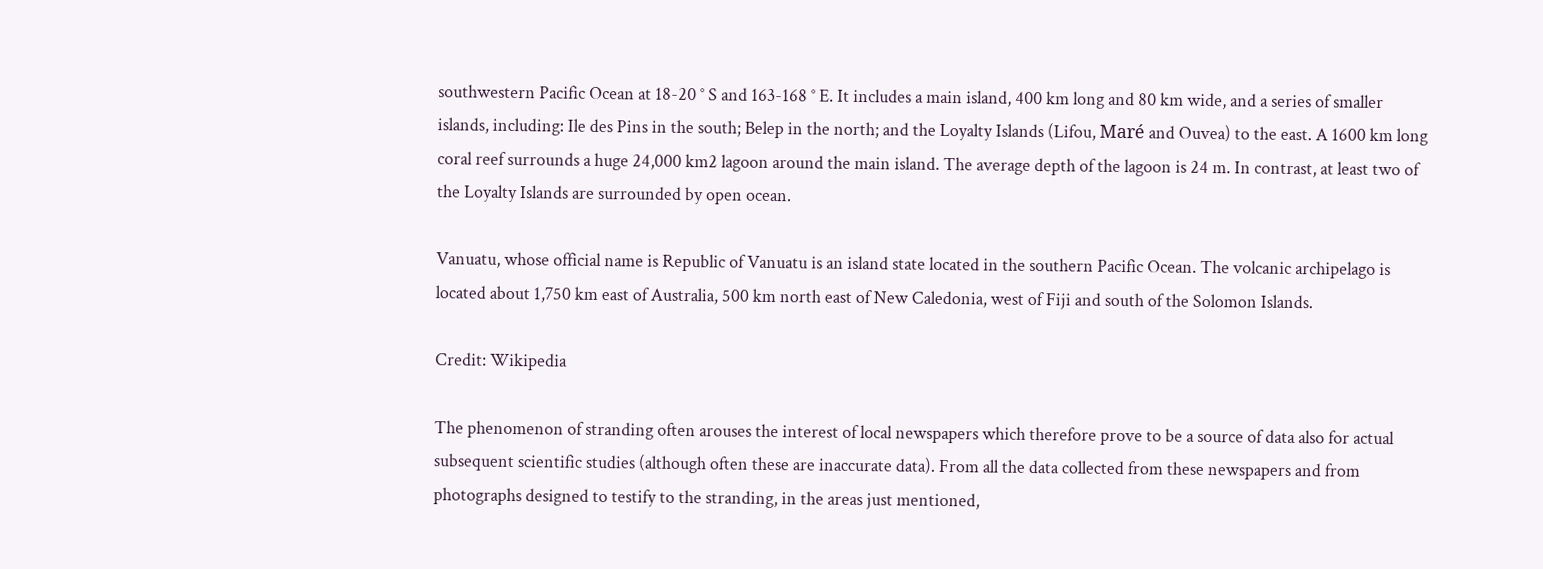southwestern Pacific Ocean at 18-20 ° S and 163-168 ° E. It includes a main island, 400 km long and 80 km wide, and a series of smaller islands, including: Ile des Pins in the south; Belep in the north; and the Loyalty Islands (Lifou, Maré and Ouvea) to the east. A 1600 km long coral reef surrounds a huge 24,000 km2 lagoon around the main island. The average depth of the lagoon is 24 m. In contrast, at least two of the Loyalty Islands are surrounded by open ocean.

Vanuatu, whose official name is Republic of Vanuatu is an island state located in the southern Pacific Ocean. The volcanic archipelago is located about 1,750 km east of Australia, 500 km north east of New Caledonia, west of Fiji and south of the Solomon Islands.

Credit: Wikipedia

The phenomenon of stranding often arouses the interest of local newspapers which therefore prove to be a source of data also for actual subsequent scientific studies (although often these are inaccurate data). From all the data collected from these newspapers and from photographs designed to testify to the stranding, in the areas just mentioned,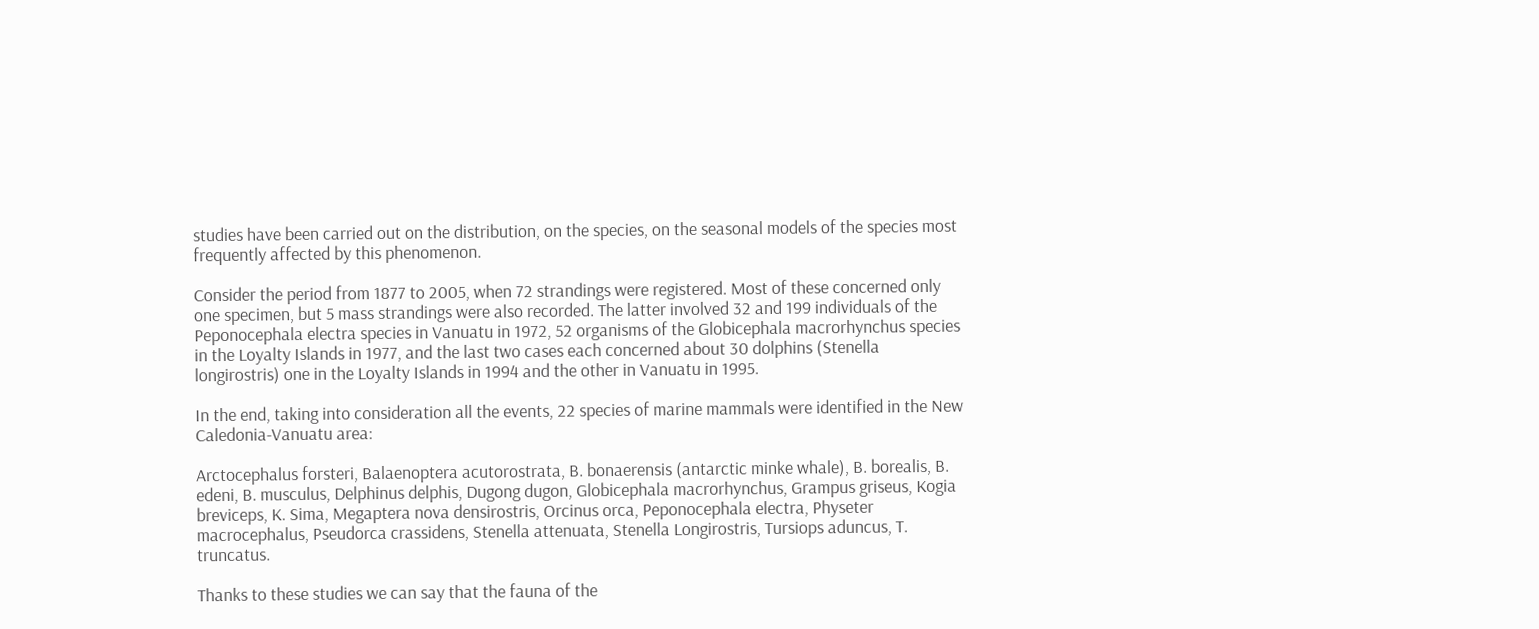studies have been carried out on the distribution, on the species, on the seasonal models of the species most frequently affected by this phenomenon.

Consider the period from 1877 to 2005, when 72 strandings were registered. Most of these concerned only one specimen, but 5 mass strandings were also recorded. The latter involved 32 and 199 individuals of the Peponocephala electra species in Vanuatu in 1972, 52 organisms of the Globicephala macrorhynchus species in the Loyalty Islands in 1977, and the last two cases each concerned about 30 dolphins (Stenella longirostris) one in the Loyalty Islands in 1994 and the other in Vanuatu in 1995.

In the end, taking into consideration all the events, 22 species of marine mammals were identified in the New Caledonia-Vanuatu area:

Arctocephalus forsteri, Balaenoptera acutorostrata, B. bonaerensis (antarctic minke whale), B. borealis, B. edeni, B. musculus, Delphinus delphis, Dugong dugon, Globicephala macrorhynchus, Grampus griseus, Kogia breviceps, K. Sima, Megaptera nova densirostris, Orcinus orca, Peponocephala electra, Physeter macrocephalus, Pseudorca crassidens, Stenella attenuata, Stenella Longirostris, Tursiops aduncus, T. truncatus.

Thanks to these studies we can say that the fauna of the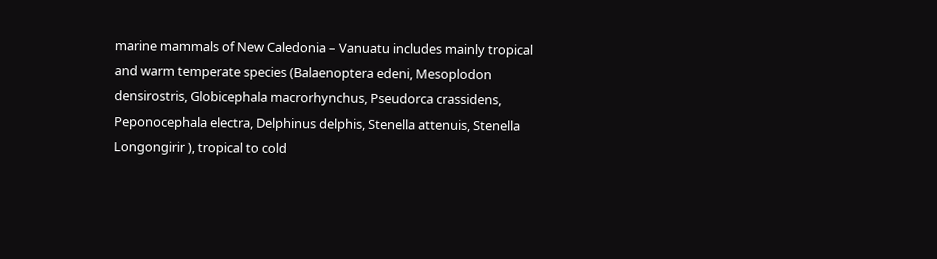marine mammals of New Caledonia – Vanuatu includes mainly tropical and warm temperate species (Balaenoptera edeni, Mesoplodon densirostris, Globicephala macrorhynchus, Pseudorca crassidens, Peponocephala electra, Delphinus delphis, Stenella attenuis, Stenella Longongirir ), tropical to cold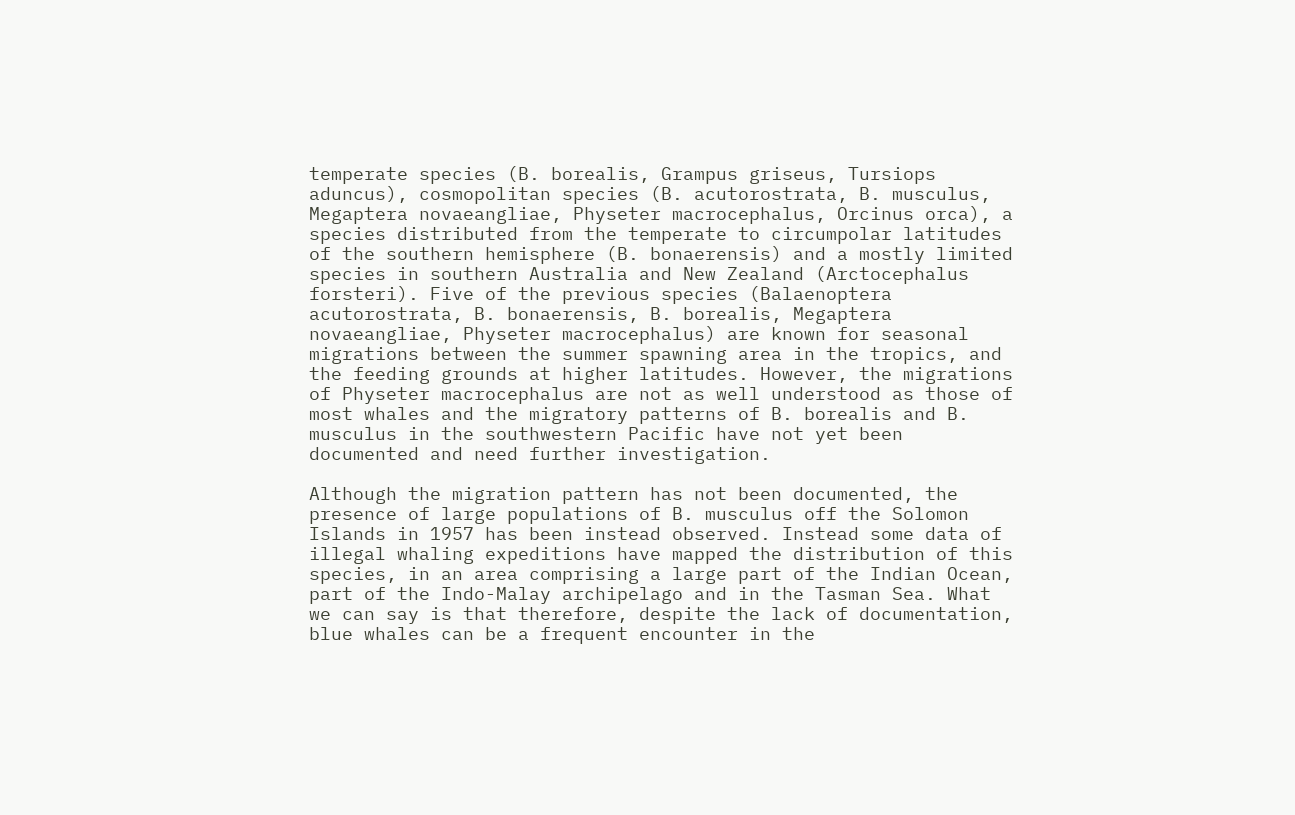temperate species (B. borealis, Grampus griseus, Tursiops aduncus), cosmopolitan species (B. acutorostrata, B. musculus, Megaptera novaeangliae, Physeter macrocephalus, Orcinus orca), a species distributed from the temperate to circumpolar latitudes of the southern hemisphere (B. bonaerensis) and a mostly limited species in southern Australia and New Zealand (Arctocephalus forsteri). Five of the previous species (Balaenoptera acutorostrata, B. bonaerensis, B. borealis, Megaptera novaeangliae, Physeter macrocephalus) are known for seasonal migrations between the summer spawning area in the tropics, and the feeding grounds at higher latitudes. However, the migrations of Physeter macrocephalus are not as well understood as those of most whales and the migratory patterns of B. borealis and B. musculus in the southwestern Pacific have not yet been documented and need further investigation.

Although the migration pattern has not been documented, the presence of large populations of B. musculus off the Solomon Islands in 1957 has been instead observed. Instead some data of illegal whaling expeditions have mapped the distribution of this species, in an area comprising a large part of the Indian Ocean, part of the Indo-Malay archipelago and in the Tasman Sea. What we can say is that therefore, despite the lack of documentation, blue whales can be a frequent encounter in the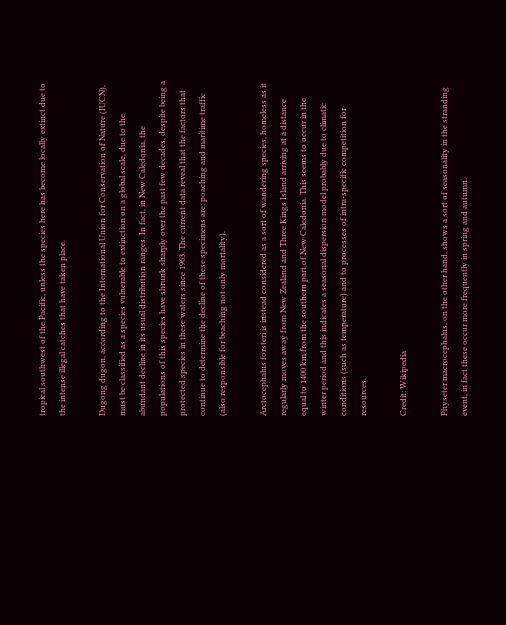tropical southwest of the Pacific, unless the species here has become locally extinct due to the intense illegal catches that have taken place.

Dugong dugon, according to the International Union for Conservation of Nature (IUCN), must be classified as a species vulnerable to extinction on a global scale, due to the abundant decline in its usual distribution ranges. In fact, in New Caledonia, the populations of this species have shrunk sharply over the past few decades, despite being a protected species in these waters since 1963. The current data reveal that the factors that continue to determine the decline of these specimens are: poaching and maritime traffic (also responsible for beaching not only mortality).

Arctocephalus forsteri is instead considered as a sort of wandering species, homeless as it regularly moves away from New Zealand and Three Kings Island arriving at a distance equal to 1400 km from the southern part of New Caledonia. This seems to occur in the winter period and this indicates a seasonal dispersion model probably due to climatic conditions (such as temperature) and to processes of intra-specific competition for resources.

Credit: Wikipedia

Physeter macrocephalus, on the other hand, shows a sort of seasonality in the stranding event, in fact these occur more frequently in spring and autumn.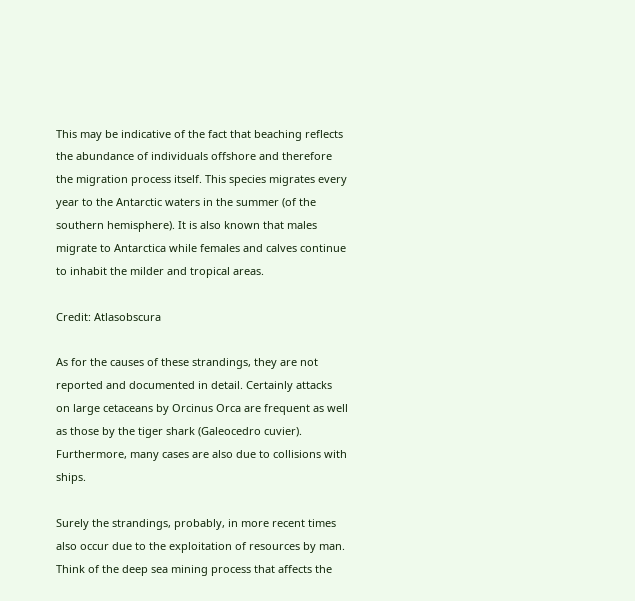This may be indicative of the fact that beaching reflects the abundance of individuals offshore and therefore the migration process itself. This species migrates every year to the Antarctic waters in the summer (of the southern hemisphere). It is also known that males migrate to Antarctica while females and calves continue to inhabit the milder and tropical areas.

Credit: Atlasobscura

As for the causes of these strandings, they are not reported and documented in detail. Certainly attacks on large cetaceans by Orcinus Orca are frequent as well as those by the tiger shark (Galeocedro cuvier). Furthermore, many cases are also due to collisions with ships.

Surely the strandings, probably, in more recent times also occur due to the exploitation of resources by man. Think of the deep sea mining process that affects the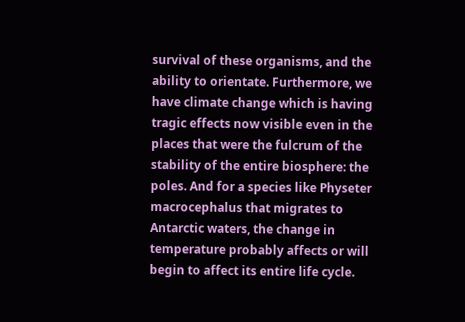survival of these organisms, and the ability to orientate. Furthermore, we have climate change which is having tragic effects now visible even in the places that were the fulcrum of the stability of the entire biosphere: the poles. And for a species like Physeter macrocephalus that migrates to Antarctic waters, the change in temperature probably affects or will begin to affect its entire life cycle.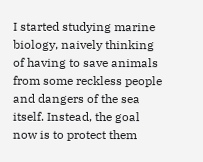I started studying marine biology, naively thinking of having to save animals from some reckless people and dangers of the sea itself. Instead, the goal now is to protect them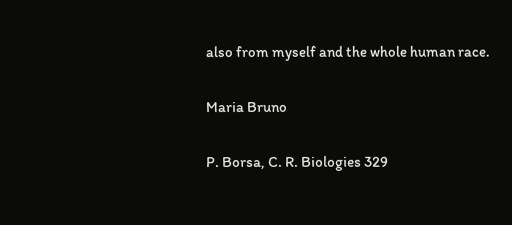also from myself and the whole human race.

Maria Bruno

P. Borsa, C. R. Biologies 329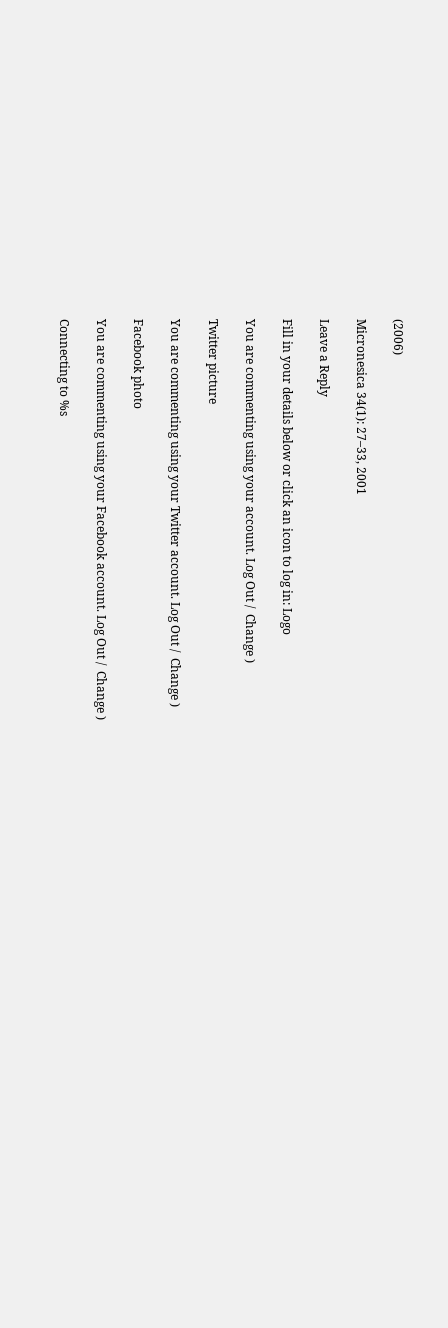(2006)

Micronesica 34(1): 27–33, 2001

Leave a Reply

Fill in your details below or click an icon to log in: Logo

You are commenting using your account. Log Out /  Change )

Twitter picture

You are commenting using your Twitter account. Log Out /  Change )

Facebook photo

You are commenting using your Facebook account. Log Out /  Change )

Connecting to %s